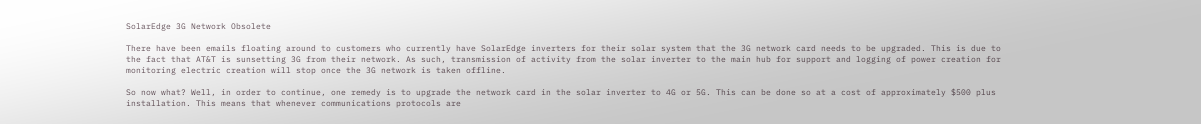SolarEdge 3G Network Obsolete

There have been emails floating around to customers who currently have SolarEdge inverters for their solar system that the 3G network card needs to be upgraded. This is due to the fact that AT&T is sunsetting 3G from their network. As such, transmission of activity from the solar inverter to the main hub for support and logging of power creation for monitoring electric creation will stop once the 3G network is taken offline.

So now what? Well, in order to continue, one remedy is to upgrade the network card in the solar inverter to 4G or 5G. This can be done so at a cost of approximately $500 plus installation. This means that whenever communications protocols are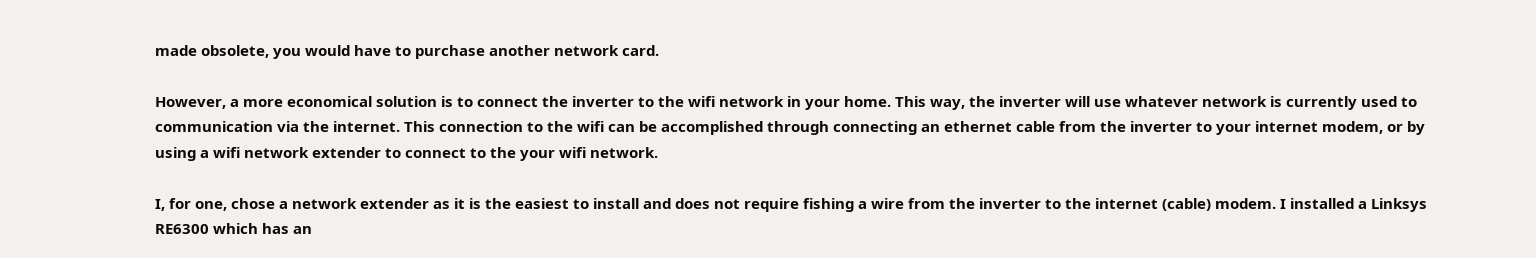made obsolete, you would have to purchase another network card.

However, a more economical solution is to connect the inverter to the wifi network in your home. This way, the inverter will use whatever network is currently used to communication via the internet. This connection to the wifi can be accomplished through connecting an ethernet cable from the inverter to your internet modem, or by using a wifi network extender to connect to the your wifi network.

I, for one, chose a network extender as it is the easiest to install and does not require fishing a wire from the inverter to the internet (cable) modem. I installed a Linksys RE6300 which has an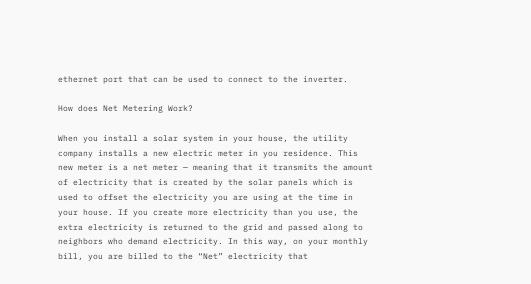ethernet port that can be used to connect to the inverter.

How does Net Metering Work?

When you install a solar system in your house, the utility company installs a new electric meter in you residence. This new meter is a net meter — meaning that it transmits the amount of electricity that is created by the solar panels which is used to offset the electricity you are using at the time in your house. If you create more electricity than you use, the extra electricity is returned to the grid and passed along to neighbors who demand electricity. In this way, on your monthly bill, you are billed to the “Net” electricity that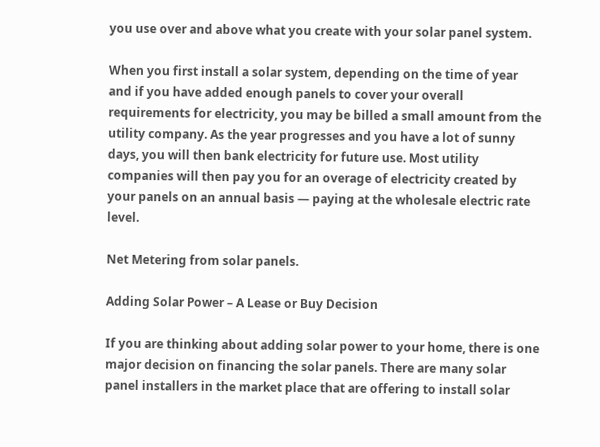you use over and above what you create with your solar panel system.

When you first install a solar system, depending on the time of year and if you have added enough panels to cover your overall requirements for electricity, you may be billed a small amount from the utility company. As the year progresses and you have a lot of sunny days, you will then bank electricity for future use. Most utility companies will then pay you for an overage of electricity created by your panels on an annual basis — paying at the wholesale electric rate level.

Net Metering from solar panels.

Adding Solar Power – A Lease or Buy Decision

If you are thinking about adding solar power to your home, there is one major decision on financing the solar panels. There are many solar panel installers in the market place that are offering to install solar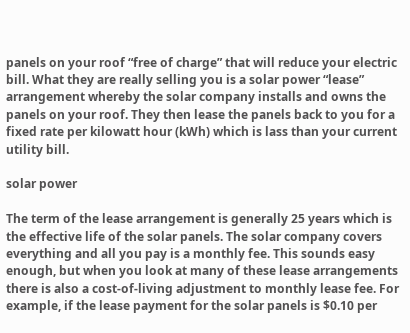panels on your roof “free of charge” that will reduce your electric bill. What they are really selling you is a solar power “lease” arrangement whereby the solar company installs and owns the panels on your roof. They then lease the panels back to you for a fixed rate per kilowatt hour (kWh) which is lass than your current utility bill.

solar power

The term of the lease arrangement is generally 25 years which is the effective life of the solar panels. The solar company covers everything and all you pay is a monthly fee. This sounds easy enough, but when you look at many of these lease arrangements there is also a cost-of-living adjustment to monthly lease fee. For example, if the lease payment for the solar panels is $0.10 per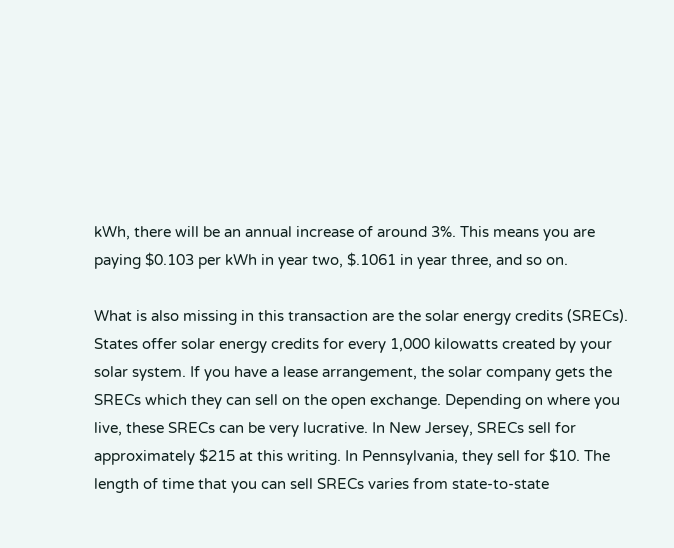kWh, there will be an annual increase of around 3%. This means you are paying $0.103 per kWh in year two, $.1061 in year three, and so on.

What is also missing in this transaction are the solar energy credits (SRECs). States offer solar energy credits for every 1,000 kilowatts created by your solar system. If you have a lease arrangement, the solar company gets the SRECs which they can sell on the open exchange. Depending on where you live, these SRECs can be very lucrative. In New Jersey, SRECs sell for approximately $215 at this writing. In Pennsylvania, they sell for $10. The length of time that you can sell SRECs varies from state-to-state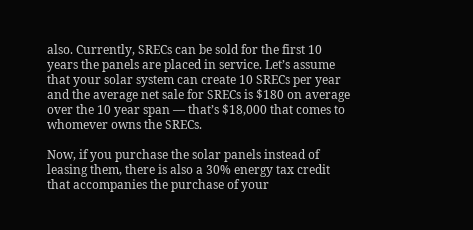also. Currently, SRECs can be sold for the first 10 years the panels are placed in service. Let’s assume that your solar system can create 10 SRECs per year and the average net sale for SRECs is $180 on average over the 10 year span — that’s $18,000 that comes to whomever owns the SRECs.

Now, if you purchase the solar panels instead of leasing them, there is also a 30% energy tax credit that accompanies the purchase of your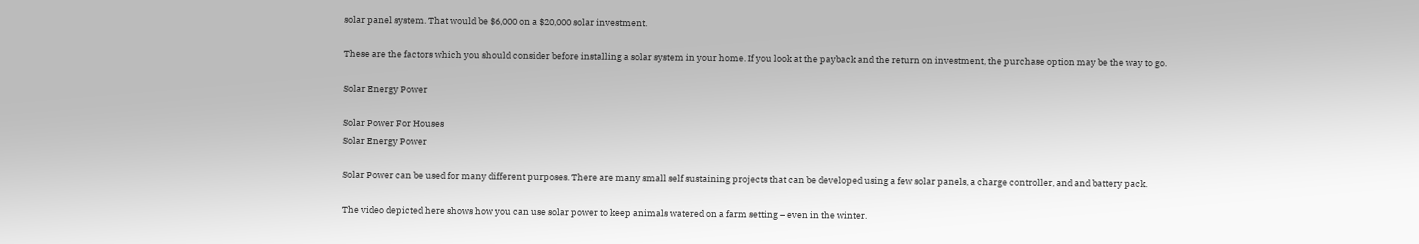solar panel system. That would be $6,000 on a $20,000 solar investment.

These are the factors which you should consider before installing a solar system in your home. If you look at the payback and the return on investment, the purchase option may be the way to go.

Solar Energy Power

Solar Power For Houses
Solar Energy Power

Solar Power can be used for many different purposes. There are many small self sustaining projects that can be developed using a few solar panels, a charge controller, and and battery pack.

The video depicted here shows how you can use solar power to keep animals watered on a farm setting – even in the winter.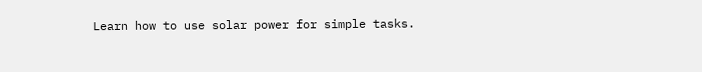Learn how to use solar power for simple tasks.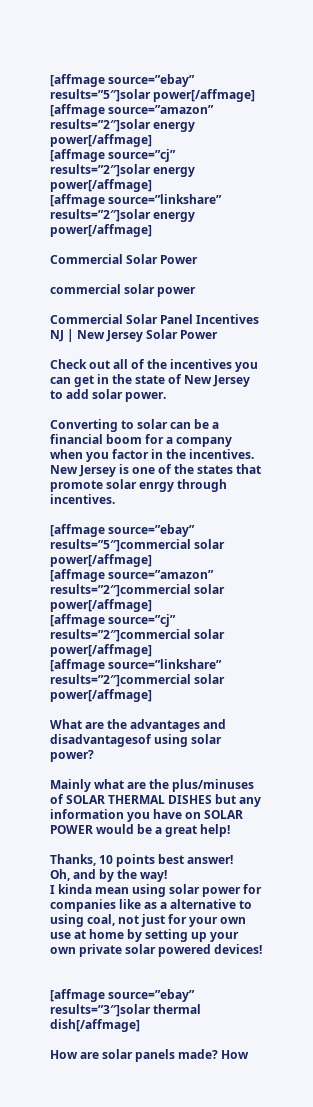[affmage source=”ebay” results=”5″]solar power[/affmage]
[affmage source=”amazon” results=”2″]solar energy power[/affmage]
[affmage source=”cj” results=”2″]solar energy power[/affmage]
[affmage source=”linkshare” results=”2″]solar energy power[/affmage]

Commercial Solar Power

commercial solar power

Commercial Solar Panel Incentives NJ | New Jersey Solar Power

Check out all of the incentives you can get in the state of New Jersey to add solar power.

Converting to solar can be a financial boom for a company when you factor in the incentives.  New Jersey is one of the states that promote solar enrgy through incentives.

[affmage source=”ebay” results=”5″]commercial solar power[/affmage]
[affmage source=”amazon” results=”2″]commercial solar power[/affmage]
[affmage source=”cj” results=”2″]commercial solar power[/affmage]
[affmage source=”linkshare” results=”2″]commercial solar power[/affmage]

What are the advantages and disadvantagesof using solar power?

Mainly what are the plus/minuses of SOLAR THERMAL DISHES but any information you have on SOLAR POWER would be a great help!

Thanks, 10 points best answer!
Oh, and by the way!
I kinda mean using solar power for companies like as a alternative to using coal, not just for your own use at home by setting up your own private solar powered devices!


[affmage source=”ebay” results=”3″]solar thermal dish[/affmage]

How are solar panels made? How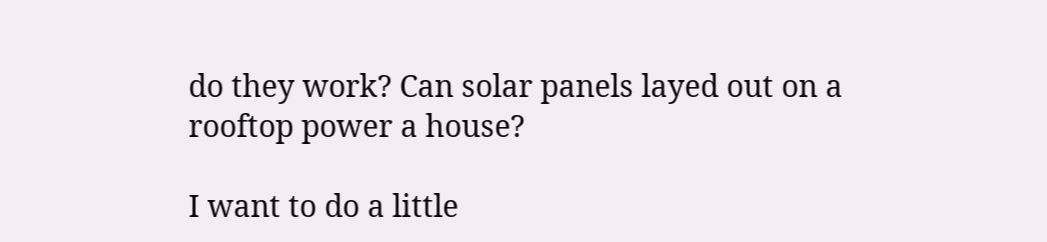do they work? Can solar panels layed out on a rooftop power a house?

I want to do a little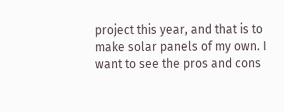project this year, and that is to make solar panels of my own. I want to see the pros and cons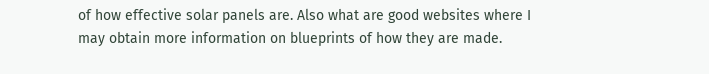of how effective solar panels are. Also what are good websites where I may obtain more information on blueprints of how they are made.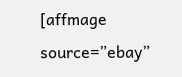[affmage source=”ebay”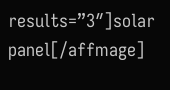results=”3″]solar panel[/affmage]